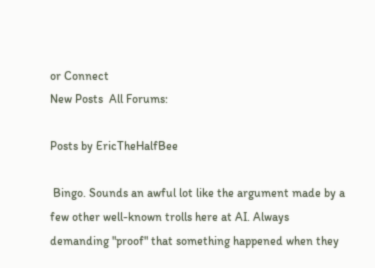or Connect
New Posts  All Forums:

Posts by EricTheHalfBee

 Bingo. Sounds an awful lot like the argument made by a few other well-known trolls here at AI. Always demanding "proof" that something happened when they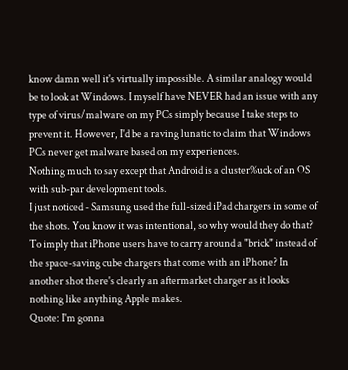know damn well it's virtually impossible. A similar analogy would be to look at Windows. I myself have NEVER had an issue with any type of virus/malware on my PCs simply because I take steps to prevent it. However, I'd be a raving lunatic to claim that Windows PCs never get malware based on my experiences.
Nothing much to say except that Android is a cluster%uck of an OS with sub-par development tools.
I just noticed - Samsung used the full-sized iPad chargers in some of the shots. You know it was intentional, so why would they do that? To imply that iPhone users have to carry around a "brick" instead of the space-saving cube chargers that come with an iPhone? In another shot there's clearly an aftermarket charger as it looks nothing like anything Apple makes.
Quote: I'm gonna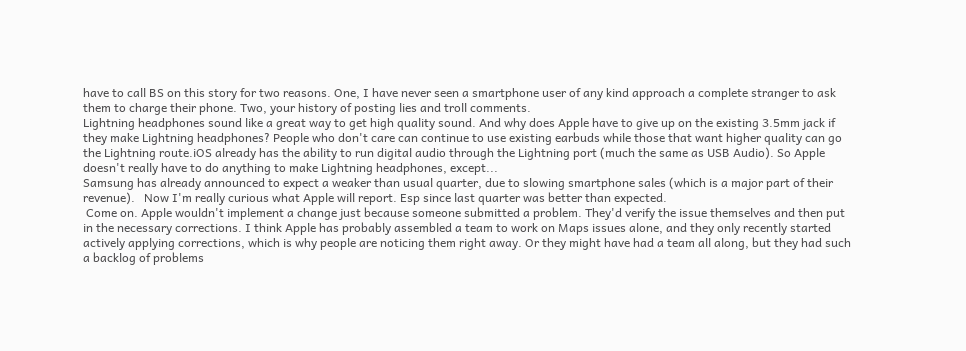have to call BS on this story for two reasons. One, I have never seen a smartphone user of any kind approach a complete stranger to ask them to charge their phone. Two, your history of posting lies and troll comments.
Lightning headphones sound like a great way to get high quality sound. And why does Apple have to give up on the existing 3.5mm jack if they make Lightning headphones? People who don't care can continue to use existing earbuds while those that want higher quality can go the Lightning route.iOS already has the ability to run digital audio through the Lightning port (much the same as USB Audio). So Apple doesn't really have to do anything to make Lightning headphones, except...
Samsung has already announced to expect a weaker than usual quarter, due to slowing smartphone sales (which is a major part of their revenue).   Now I'm really curious what Apple will report. Esp since last quarter was better than expected.
 Come on. Apple wouldn't implement a change just because someone submitted a problem. They'd verify the issue themselves and then put in the necessary corrections. I think Apple has probably assembled a team to work on Maps issues alone, and they only recently started actively applying corrections, which is why people are noticing them right away. Or they might have had a team all along, but they had such a backlog of problems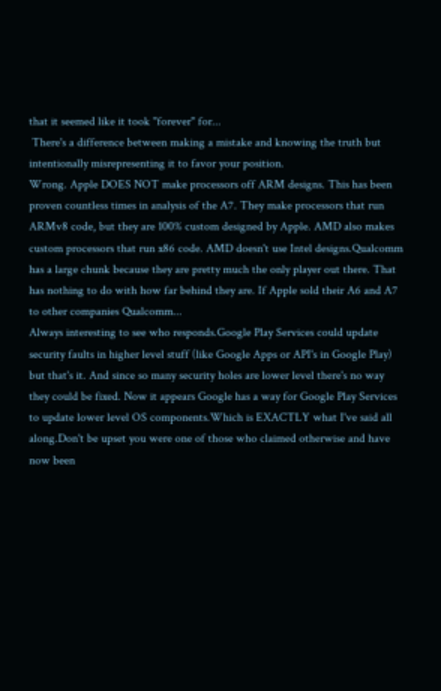that it seemed like it took "forever" for...
 There's a difference between making a mistake and knowing the truth but intentionally misrepresenting it to favor your position.
Wrong. Apple DOES NOT make processors off ARM designs. This has been proven countless times in analysis of the A7. They make processors that run ARMv8 code, but they are 100% custom designed by Apple. AMD also makes custom processors that run x86 code. AMD doesn't use Intel designs.Qualcomm has a large chunk because they are pretty much the only player out there. That has nothing to do with how far behind they are. If Apple sold their A6 and A7 to other companies Qualcomm...
Always interesting to see who responds.Google Play Services could update security faults in higher level stuff (like Google Apps or API's in Google Play) but that's it. And since so many security holes are lower level there's no way they could be fixed. Now it appears Google has a way for Google Play Services to update lower level OS components.Which is EXACTLY what I've said all along.Don't be upset you were one of those who claimed otherwise and have now been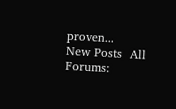proven...
New Posts  All Forums: